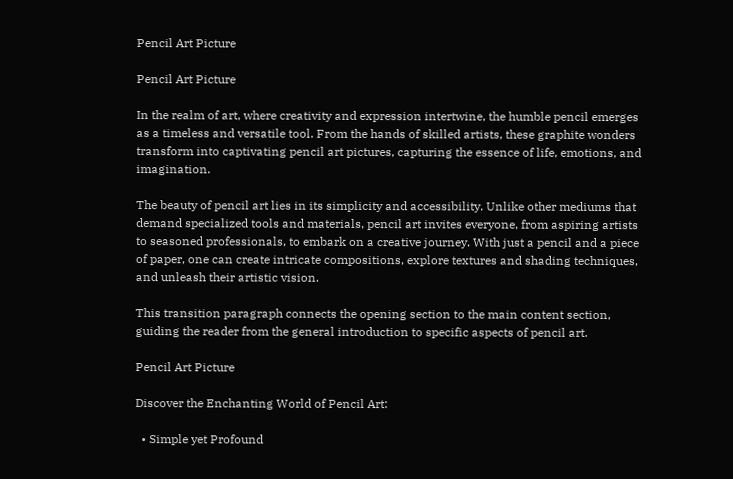Pencil Art Picture

Pencil Art Picture

In the realm of art, where creativity and expression intertwine, the humble pencil emerges as a timeless and versatile tool. From the hands of skilled artists, these graphite wonders transform into captivating pencil art pictures, capturing the essence of life, emotions, and imagination.

The beauty of pencil art lies in its simplicity and accessibility. Unlike other mediums that demand specialized tools and materials, pencil art invites everyone, from aspiring artists to seasoned professionals, to embark on a creative journey. With just a pencil and a piece of paper, one can create intricate compositions, explore textures and shading techniques, and unleash their artistic vision.

This transition paragraph connects the opening section to the main content section, guiding the reader from the general introduction to specific aspects of pencil art.

Pencil Art Picture

Discover the Enchanting World of Pencil Art:

  • Simple yet Profound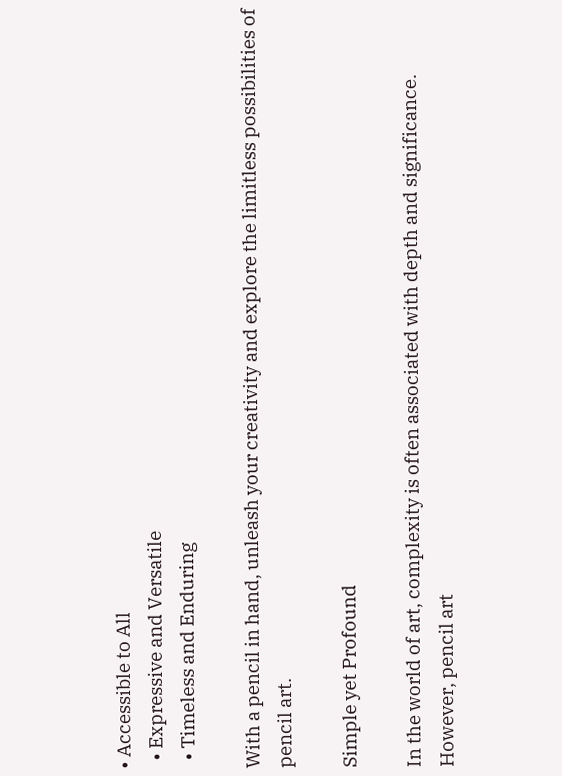• Accessible to All
  • Expressive and Versatile
  • Timeless and Enduring

With a pencil in hand, unleash your creativity and explore the limitless possibilities of pencil art.

Simple yet Profound

In the world of art, complexity is often associated with depth and significance. However, pencil art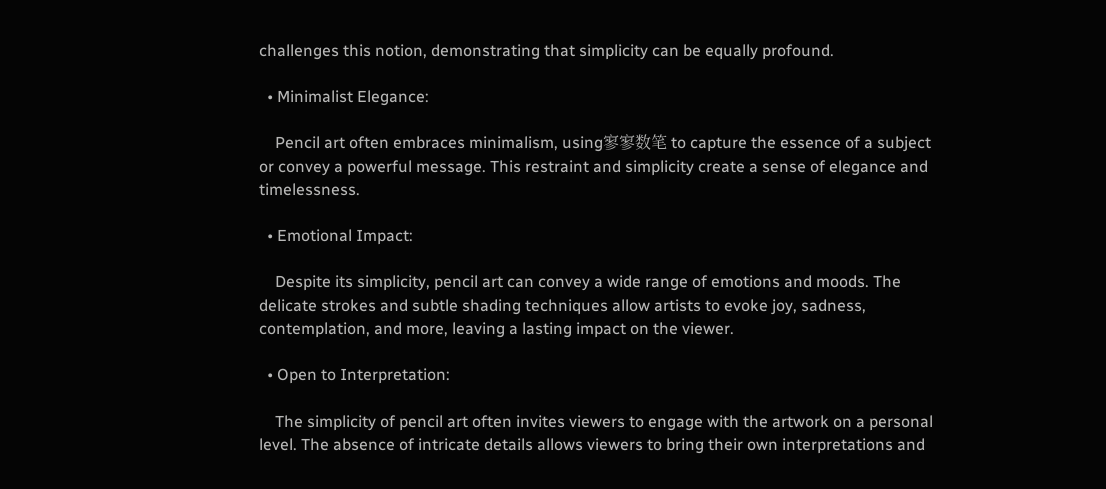challenges this notion, demonstrating that simplicity can be equally profound.

  • Minimalist Elegance:

    Pencil art often embraces minimalism, using寥寥数笔 to capture the essence of a subject or convey a powerful message. This restraint and simplicity create a sense of elegance and timelessness.

  • Emotional Impact:

    Despite its simplicity, pencil art can convey a wide range of emotions and moods. The delicate strokes and subtle shading techniques allow artists to evoke joy, sadness, contemplation, and more, leaving a lasting impact on the viewer.

  • Open to Interpretation:

    The simplicity of pencil art often invites viewers to engage with the artwork on a personal level. The absence of intricate details allows viewers to bring their own interpretations and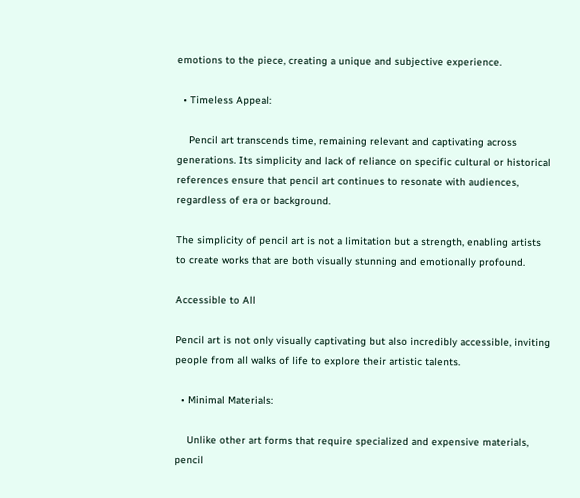emotions to the piece, creating a unique and subjective experience.

  • Timeless Appeal:

    Pencil art transcends time, remaining relevant and captivating across generations. Its simplicity and lack of reliance on specific cultural or historical references ensure that pencil art continues to resonate with audiences, regardless of era or background.

The simplicity of pencil art is not a limitation but a strength, enabling artists to create works that are both visually stunning and emotionally profound.

Accessible to All

Pencil art is not only visually captivating but also incredibly accessible, inviting people from all walks of life to explore their artistic talents.

  • Minimal Materials:

    Unlike other art forms that require specialized and expensive materials, pencil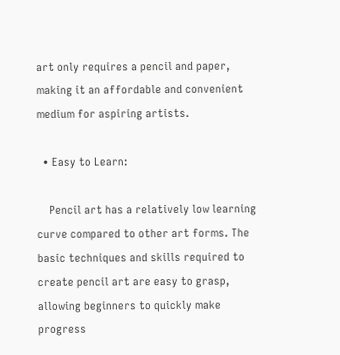art only requires a pencil and paper, making it an affordable and convenient medium for aspiring artists.

  • Easy to Learn:

    Pencil art has a relatively low learning curve compared to other art forms. The basic techniques and skills required to create pencil art are easy to grasp, allowing beginners to quickly make progress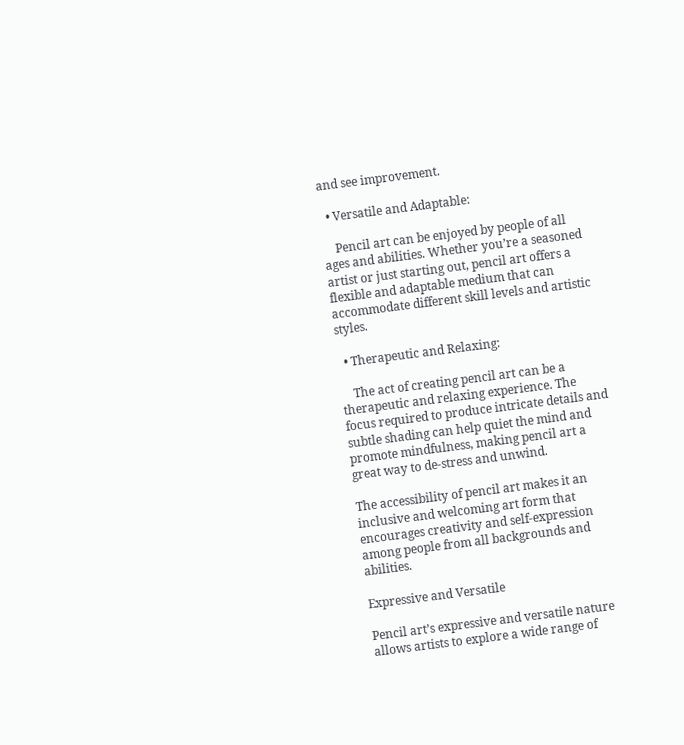and see improvement.

  • Versatile and Adaptable:

    Pencil art can be enjoyed by people of all ages and abilities. Whether you’re a seasoned artist or just starting out, pencil art offers a flexible and adaptable medium that can accommodate different skill levels and artistic styles.

  • Therapeutic and Relaxing:

    The act of creating pencil art can be a therapeutic and relaxing experience. The focus required to produce intricate details and subtle shading can help quiet the mind and promote mindfulness, making pencil art a great way to de-stress and unwind.

The accessibility of pencil art makes it an inclusive and welcoming art form that encourages creativity and self-expression among people from all backgrounds and abilities.

Expressive and Versatile

Pencil art’s expressive and versatile nature allows artists to explore a wide range of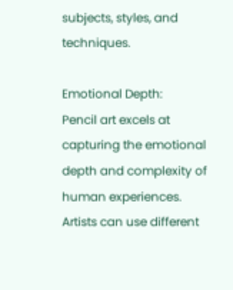subjects, styles, and techniques.

Emotional Depth:
Pencil art excels at capturing the emotional depth and complexity of human experiences. Artists can use different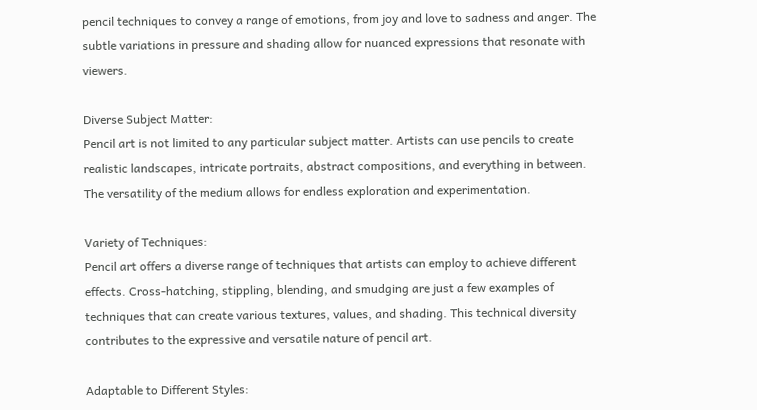pencil techniques to convey a range of emotions, from joy and love to sadness and anger. The subtle variations in pressure and shading allow for nuanced expressions that resonate with viewers.

Diverse Subject Matter:
Pencil art is not limited to any particular subject matter. Artists can use pencils to create realistic landscapes, intricate portraits, abstract compositions, and everything in between. The versatility of the medium allows for endless exploration and experimentation.

Variety of Techniques:
Pencil art offers a diverse range of techniques that artists can employ to achieve different effects. Cross-hatching, stippling, blending, and smudging are just a few examples of techniques that can create various textures, values, and shading. This technical diversity contributes to the expressive and versatile nature of pencil art.

Adaptable to Different Styles: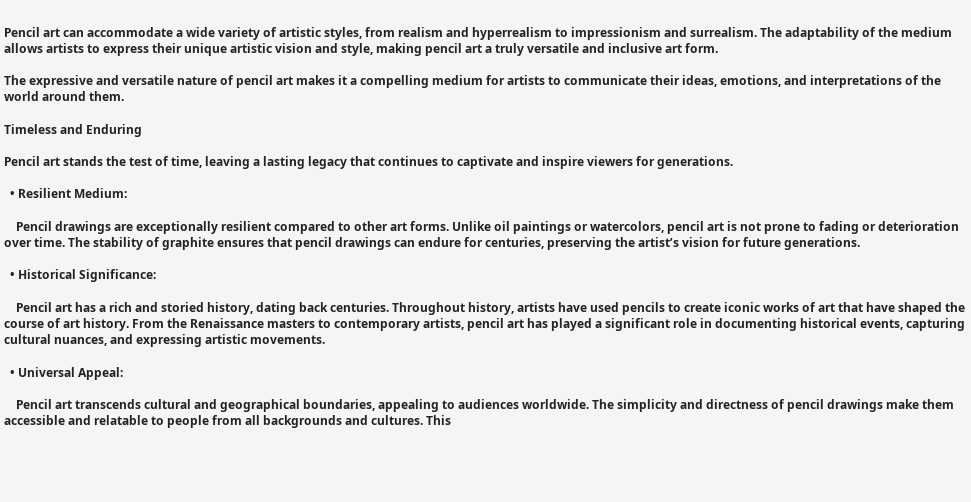Pencil art can accommodate a wide variety of artistic styles, from realism and hyperrealism to impressionism and surrealism. The adaptability of the medium allows artists to express their unique artistic vision and style, making pencil art a truly versatile and inclusive art form.

The expressive and versatile nature of pencil art makes it a compelling medium for artists to communicate their ideas, emotions, and interpretations of the world around them.

Timeless and Enduring

Pencil art stands the test of time, leaving a lasting legacy that continues to captivate and inspire viewers for generations.

  • Resilient Medium:

    Pencil drawings are exceptionally resilient compared to other art forms. Unlike oil paintings or watercolors, pencil art is not prone to fading or deterioration over time. The stability of graphite ensures that pencil drawings can endure for centuries, preserving the artist’s vision for future generations.

  • Historical Significance:

    Pencil art has a rich and storied history, dating back centuries. Throughout history, artists have used pencils to create iconic works of art that have shaped the course of art history. From the Renaissance masters to contemporary artists, pencil art has played a significant role in documenting historical events, capturing cultural nuances, and expressing artistic movements.

  • Universal Appeal:

    Pencil art transcends cultural and geographical boundaries, appealing to audiences worldwide. The simplicity and directness of pencil drawings make them accessible and relatable to people from all backgrounds and cultures. This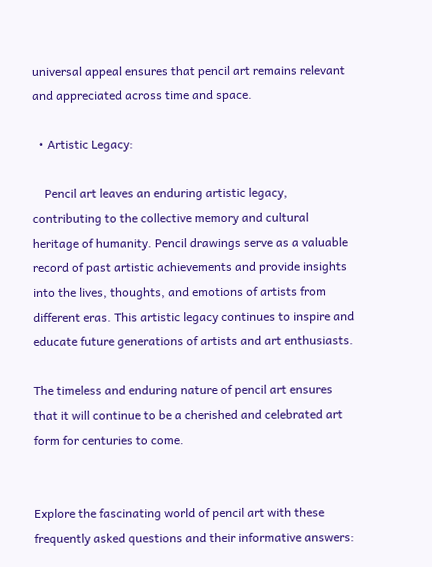universal appeal ensures that pencil art remains relevant and appreciated across time and space.

  • Artistic Legacy:

    Pencil art leaves an enduring artistic legacy, contributing to the collective memory and cultural heritage of humanity. Pencil drawings serve as a valuable record of past artistic achievements and provide insights into the lives, thoughts, and emotions of artists from different eras. This artistic legacy continues to inspire and educate future generations of artists and art enthusiasts.

The timeless and enduring nature of pencil art ensures that it will continue to be a cherished and celebrated art form for centuries to come.


Explore the fascinating world of pencil art with these frequently asked questions and their informative answers: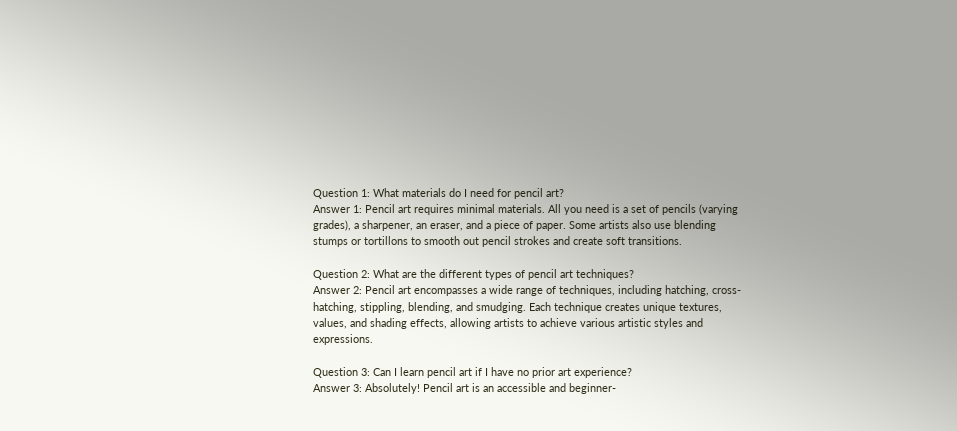Question 1: What materials do I need for pencil art?
Answer 1: Pencil art requires minimal materials. All you need is a set of pencils (varying grades), a sharpener, an eraser, and a piece of paper. Some artists also use blending stumps or tortillons to smooth out pencil strokes and create soft transitions.

Question 2: What are the different types of pencil art techniques?
Answer 2: Pencil art encompasses a wide range of techniques, including hatching, cross-hatching, stippling, blending, and smudging. Each technique creates unique textures, values, and shading effects, allowing artists to achieve various artistic styles and expressions.

Question 3: Can I learn pencil art if I have no prior art experience?
Answer 3: Absolutely! Pencil art is an accessible and beginner-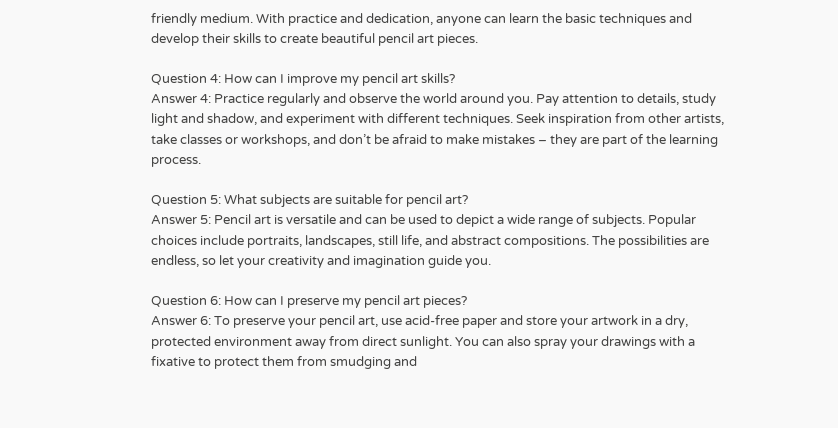friendly medium. With practice and dedication, anyone can learn the basic techniques and develop their skills to create beautiful pencil art pieces.

Question 4: How can I improve my pencil art skills?
Answer 4: Practice regularly and observe the world around you. Pay attention to details, study light and shadow, and experiment with different techniques. Seek inspiration from other artists, take classes or workshops, and don’t be afraid to make mistakes – they are part of the learning process.

Question 5: What subjects are suitable for pencil art?
Answer 5: Pencil art is versatile and can be used to depict a wide range of subjects. Popular choices include portraits, landscapes, still life, and abstract compositions. The possibilities are endless, so let your creativity and imagination guide you.

Question 6: How can I preserve my pencil art pieces?
Answer 6: To preserve your pencil art, use acid-free paper and store your artwork in a dry, protected environment away from direct sunlight. You can also spray your drawings with a fixative to protect them from smudging and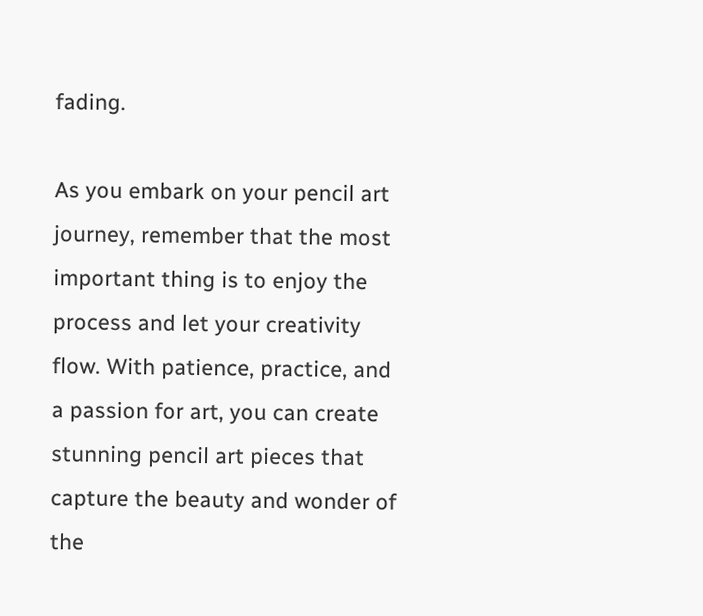fading.

As you embark on your pencil art journey, remember that the most important thing is to enjoy the process and let your creativity flow. With patience, practice, and a passion for art, you can create stunning pencil art pieces that capture the beauty and wonder of the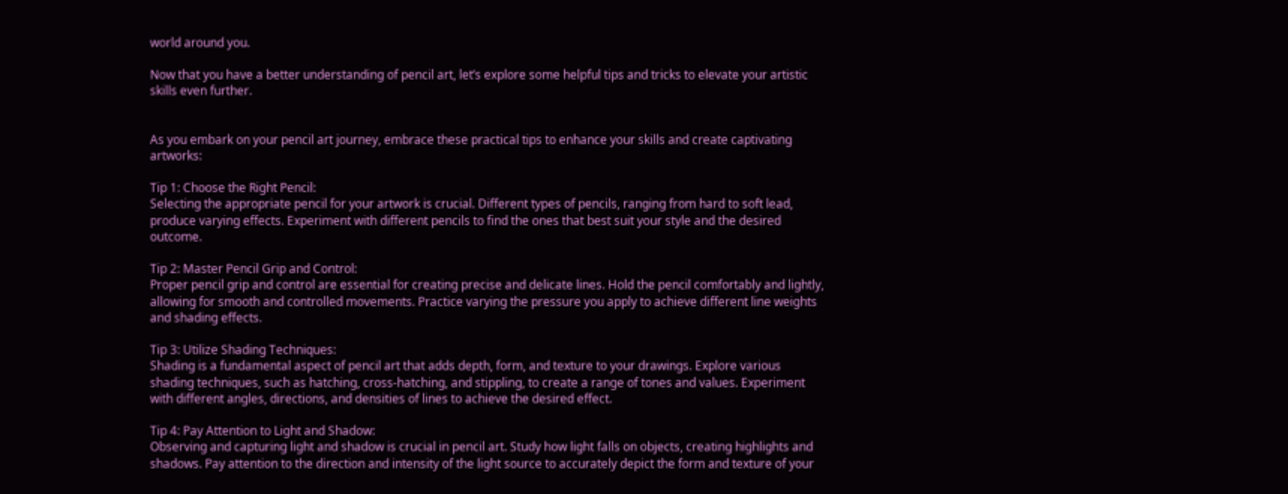world around you.

Now that you have a better understanding of pencil art, let’s explore some helpful tips and tricks to elevate your artistic skills even further.


As you embark on your pencil art journey, embrace these practical tips to enhance your skills and create captivating artworks:

Tip 1: Choose the Right Pencil:
Selecting the appropriate pencil for your artwork is crucial. Different types of pencils, ranging from hard to soft lead, produce varying effects. Experiment with different pencils to find the ones that best suit your style and the desired outcome.

Tip 2: Master Pencil Grip and Control:
Proper pencil grip and control are essential for creating precise and delicate lines. Hold the pencil comfortably and lightly, allowing for smooth and controlled movements. Practice varying the pressure you apply to achieve different line weights and shading effects.

Tip 3: Utilize Shading Techniques:
Shading is a fundamental aspect of pencil art that adds depth, form, and texture to your drawings. Explore various shading techniques, such as hatching, cross-hatching, and stippling, to create a range of tones and values. Experiment with different angles, directions, and densities of lines to achieve the desired effect.

Tip 4: Pay Attention to Light and Shadow:
Observing and capturing light and shadow is crucial in pencil art. Study how light falls on objects, creating highlights and shadows. Pay attention to the direction and intensity of the light source to accurately depict the form and texture of your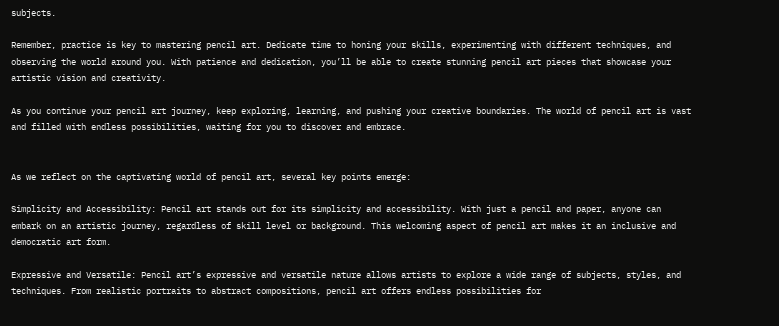subjects.

Remember, practice is key to mastering pencil art. Dedicate time to honing your skills, experimenting with different techniques, and observing the world around you. With patience and dedication, you’ll be able to create stunning pencil art pieces that showcase your artistic vision and creativity.

As you continue your pencil art journey, keep exploring, learning, and pushing your creative boundaries. The world of pencil art is vast and filled with endless possibilities, waiting for you to discover and embrace.


As we reflect on the captivating world of pencil art, several key points emerge:

Simplicity and Accessibility: Pencil art stands out for its simplicity and accessibility. With just a pencil and paper, anyone can embark on an artistic journey, regardless of skill level or background. This welcoming aspect of pencil art makes it an inclusive and democratic art form.

Expressive and Versatile: Pencil art’s expressive and versatile nature allows artists to explore a wide range of subjects, styles, and techniques. From realistic portraits to abstract compositions, pencil art offers endless possibilities for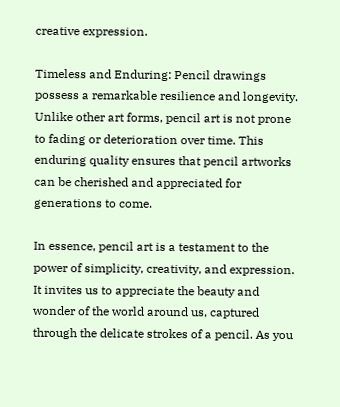creative expression.

Timeless and Enduring: Pencil drawings possess a remarkable resilience and longevity. Unlike other art forms, pencil art is not prone to fading or deterioration over time. This enduring quality ensures that pencil artworks can be cherished and appreciated for generations to come.

In essence, pencil art is a testament to the power of simplicity, creativity, and expression. It invites us to appreciate the beauty and wonder of the world around us, captured through the delicate strokes of a pencil. As you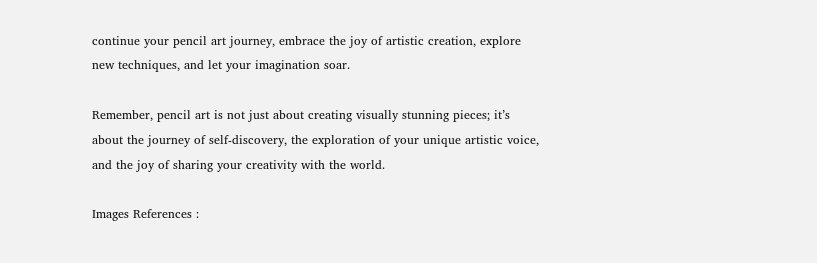continue your pencil art journey, embrace the joy of artistic creation, explore new techniques, and let your imagination soar.

Remember, pencil art is not just about creating visually stunning pieces; it’s about the journey of self-discovery, the exploration of your unique artistic voice, and the joy of sharing your creativity with the world.

Images References :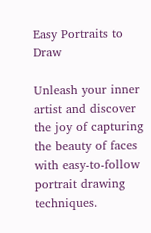Easy Portraits to Draw

Unleash your inner artist and discover the joy of capturing the beauty of faces with easy-to-follow portrait drawing techniques.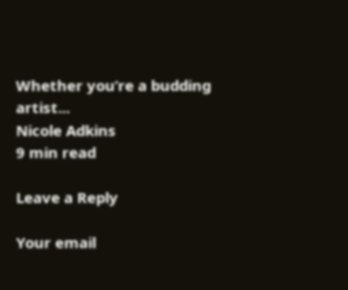Whether you’re a budding artist...
Nicole Adkins
9 min read

Leave a Reply

Your email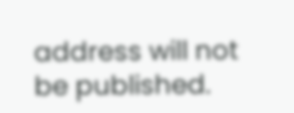address will not be published.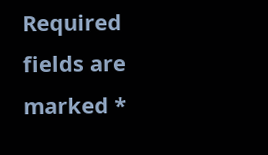Required fields are marked *